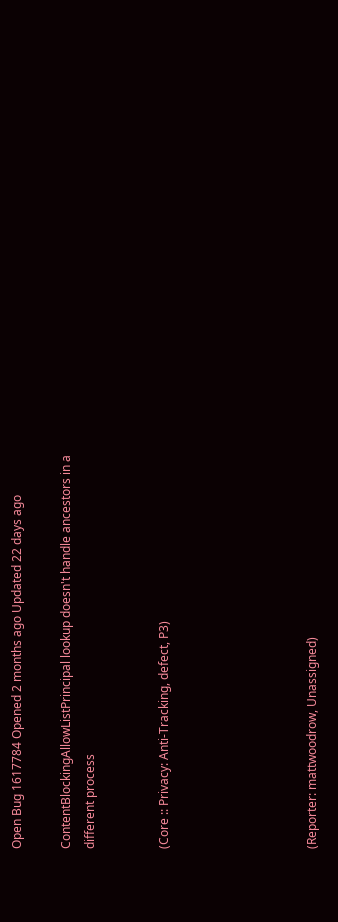Open Bug 1617784 Opened 2 months ago Updated 22 days ago

ContentBlockingAllowListPrincipal lookup doesn't handle ancestors in a different process


(Core :: Privacy: Anti-Tracking, defect, P3)





(Reporter: mattwoodrow, Unassigned)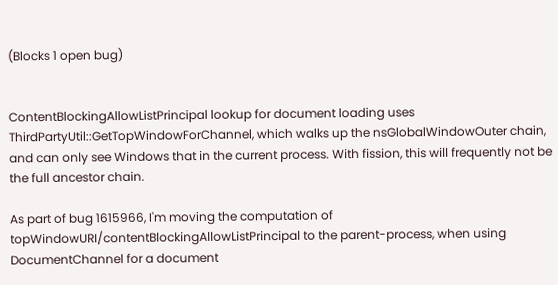(Blocks 1 open bug)


ContentBlockingAllowListPrincipal lookup for document loading uses ThirdPartyUtil::GetTopWindowForChannel, which walks up the nsGlobalWindowOuter chain, and can only see Windows that in the current process. With fission, this will frequently not be the full ancestor chain.

As part of bug 1615966, I'm moving the computation of topWindowURI/contentBlockingAllowListPrincipal to the parent-process, when using DocumentChannel for a document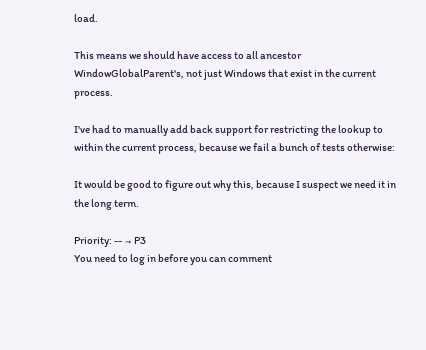load.

This means we should have access to all ancestor WindowGlobalParent's, not just Windows that exist in the current process.

I've had to manually add back support for restricting the lookup to within the current process, because we fail a bunch of tests otherwise:

It would be good to figure out why this, because I suspect we need it in the long term.

Priority: -- → P3
You need to log in before you can comment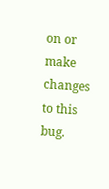on or make changes to this bug.